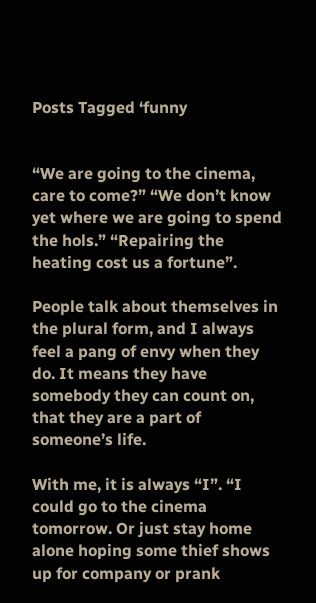Posts Tagged ‘funny


“We are going to the cinema, care to come?” “We don’t know yet where we are going to spend the hols.” “Repairing the heating cost us a fortune”.

People talk about themselves in the plural form, and I always feel a pang of envy when they do. It means they have somebody they can count on, that they are a part of someone’s life.

With me, it is always “I”. “I could go to the cinema tomorrow. Or just stay home alone hoping some thief shows up for company or prank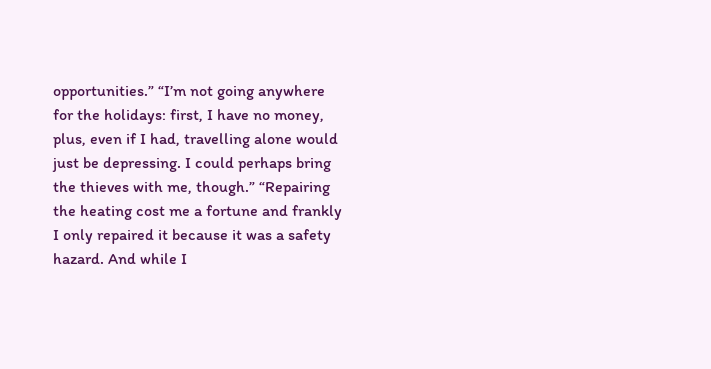opportunities.” “I’m not going anywhere for the holidays: first, I have no money, plus, even if I had, travelling alone would just be depressing. I could perhaps bring the thieves with me, though.” “Repairing the heating cost me a fortune and frankly I only repaired it because it was a safety hazard. And while I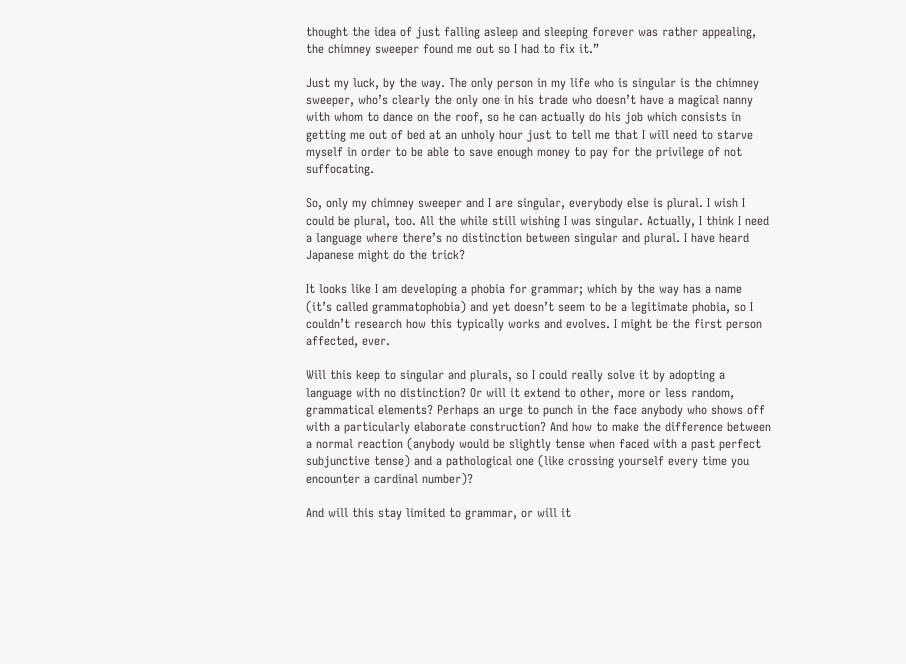thought the idea of just falling asleep and sleeping forever was rather appealing, the chimney sweeper found me out so I had to fix it.”

Just my luck, by the way. The only person in my life who is singular is the chimney sweeper, who’s clearly the only one in his trade who doesn’t have a magical nanny with whom to dance on the roof, so he can actually do his job which consists in getting me out of bed at an unholy hour just to tell me that I will need to starve myself in order to be able to save enough money to pay for the privilege of not suffocating.

So, only my chimney sweeper and I are singular, everybody else is plural. I wish I could be plural, too. All the while still wishing I was singular. Actually, I think I need a language where there’s no distinction between singular and plural. I have heard Japanese might do the trick?

It looks like I am developing a phobia for grammar; which by the way has a name (it’s called grammatophobia) and yet doesn’t seem to be a legitimate phobia, so I couldn’t research how this typically works and evolves. I might be the first person affected, ever.

Will this keep to singular and plurals, so I could really solve it by adopting a language with no distinction? Or will it extend to other, more or less random, grammatical elements? Perhaps an urge to punch in the face anybody who shows off with a particularly elaborate construction? And how to make the difference between a normal reaction (anybody would be slightly tense when faced with a past perfect subjunctive tense) and a pathological one (like crossing yourself every time you encounter a cardinal number)?

And will this stay limited to grammar, or will it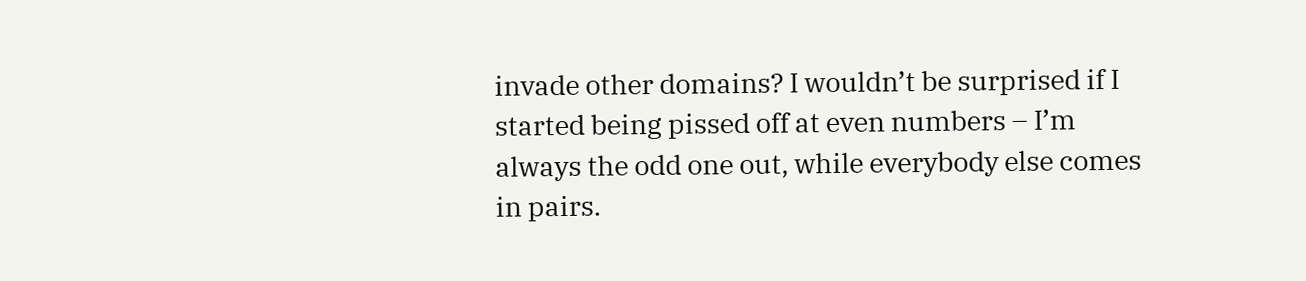invade other domains? I wouldn’t be surprised if I started being pissed off at even numbers – I’m always the odd one out, while everybody else comes in pairs.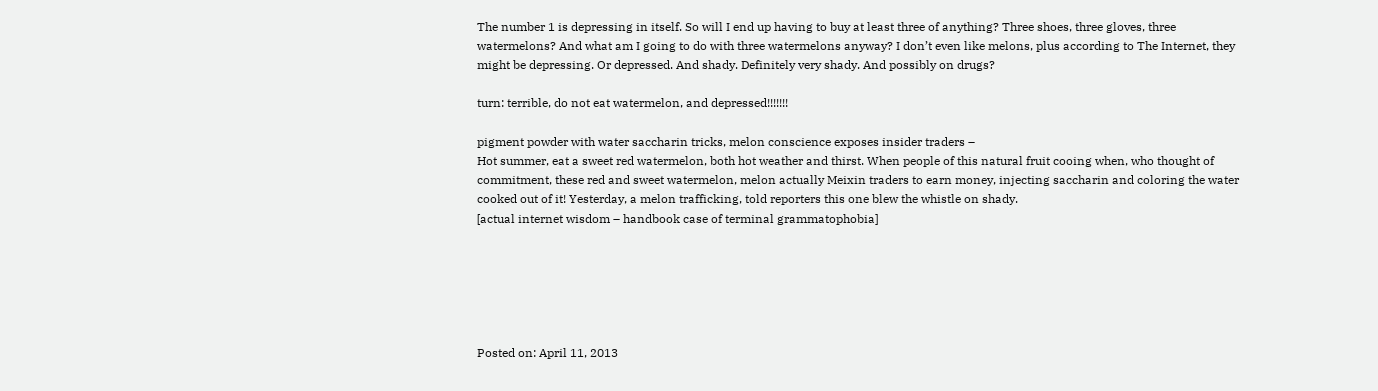The number 1 is depressing in itself. So will I end up having to buy at least three of anything? Three shoes, three gloves, three watermelons? And what am I going to do with three watermelons anyway? I don’t even like melons, plus according to The Internet, they might be depressing. Or depressed. And shady. Definitely very shady. And possibly on drugs?

turn: terrible, do not eat watermelon, and depressed!!!!!!!

pigment powder with water saccharin tricks, melon conscience exposes insider traders –
Hot summer, eat a sweet red watermelon, both hot weather and thirst. When people of this natural fruit cooing when, who thought of commitment, these red and sweet watermelon, melon actually Meixin traders to earn money, injecting saccharin and coloring the water cooked out of it! Yesterday, a melon trafficking, told reporters this one blew the whistle on shady.
[actual internet wisdom – handbook case of terminal grammatophobia]






Posted on: April 11, 2013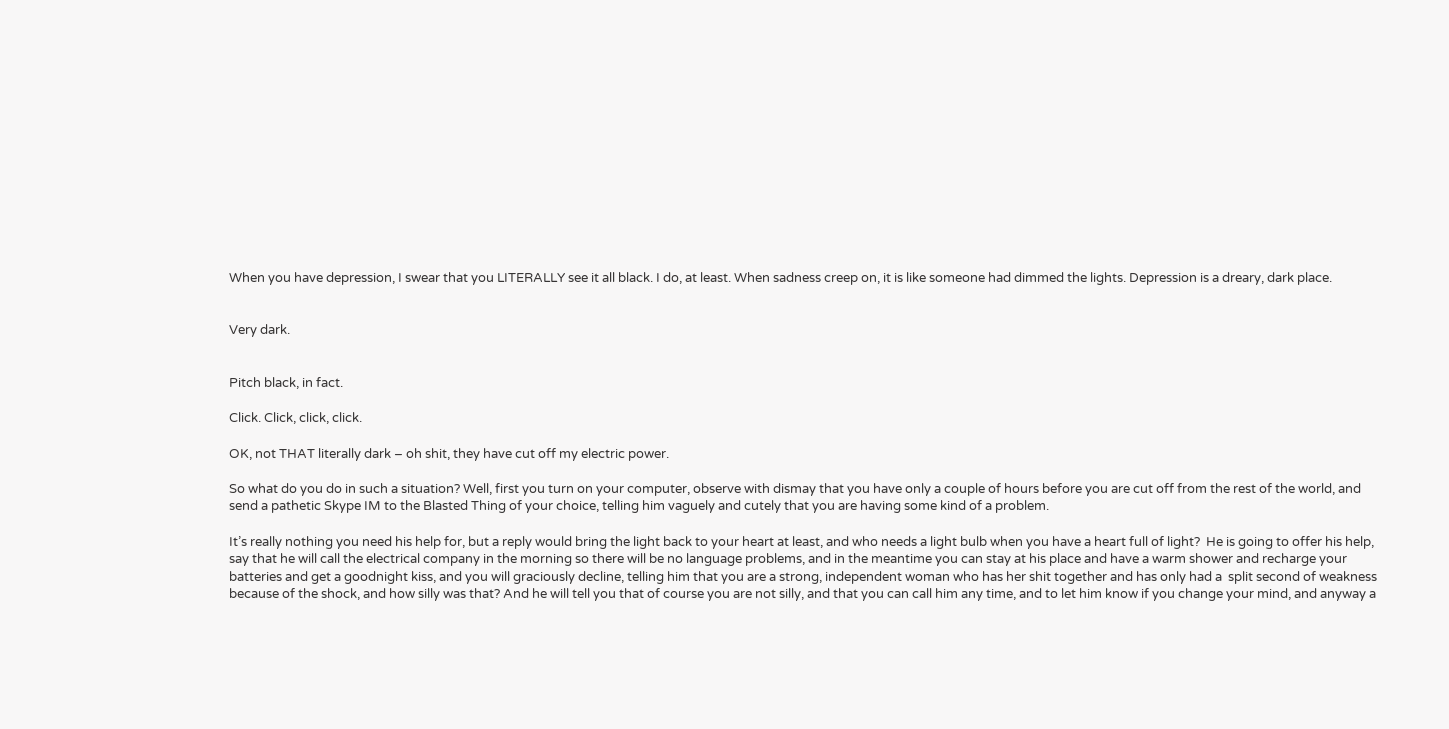When you have depression, I swear that you LITERALLY see it all black. I do, at least. When sadness creep on, it is like someone had dimmed the lights. Depression is a dreary, dark place.


Very dark.


Pitch black, in fact.

Click. Click, click, click.

OK, not THAT literally dark – oh shit, they have cut off my electric power.

So what do you do in such a situation? Well, first you turn on your computer, observe with dismay that you have only a couple of hours before you are cut off from the rest of the world, and send a pathetic Skype IM to the Blasted Thing of your choice, telling him vaguely and cutely that you are having some kind of a problem.

It’s really nothing you need his help for, but a reply would bring the light back to your heart at least, and who needs a light bulb when you have a heart full of light?  He is going to offer his help, say that he will call the electrical company in the morning so there will be no language problems, and in the meantime you can stay at his place and have a warm shower and recharge your batteries and get a goodnight kiss, and you will graciously decline, telling him that you are a strong, independent woman who has her shit together and has only had a  split second of weakness because of the shock, and how silly was that? And he will tell you that of course you are not silly, and that you can call him any time, and to let him know if you change your mind, and anyway a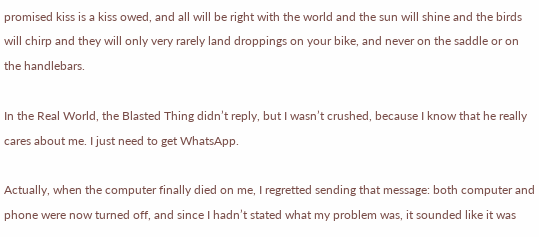promised kiss is a kiss owed, and all will be right with the world and the sun will shine and the birds will chirp and they will only very rarely land droppings on your bike, and never on the saddle or on the handlebars.

In the Real World, the Blasted Thing didn’t reply, but I wasn’t crushed, because I know that he really cares about me. I just need to get WhatsApp.

Actually, when the computer finally died on me, I regretted sending that message: both computer and phone were now turned off, and since I hadn’t stated what my problem was, it sounded like it was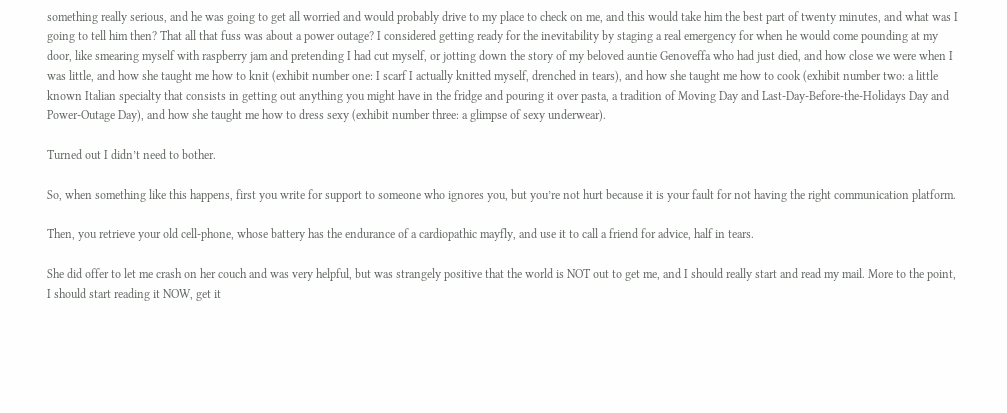something really serious, and he was going to get all worried and would probably drive to my place to check on me, and this would take him the best part of twenty minutes, and what was I going to tell him then? That all that fuss was about a power outage? I considered getting ready for the inevitability by staging a real emergency for when he would come pounding at my door, like smearing myself with raspberry jam and pretending I had cut myself, or jotting down the story of my beloved auntie Genoveffa who had just died, and how close we were when I was little, and how she taught me how to knit (exhibit number one: I scarf I actually knitted myself, drenched in tears), and how she taught me how to cook (exhibit number two: a little known Italian specialty that consists in getting out anything you might have in the fridge and pouring it over pasta, a tradition of Moving Day and Last-Day-Before-the-Holidays Day and Power-Outage Day), and how she taught me how to dress sexy (exhibit number three: a glimpse of sexy underwear).

Turned out I didn’t need to bother.

So, when something like this happens, first you write for support to someone who ignores you, but you’re not hurt because it is your fault for not having the right communication platform.

Then, you retrieve your old cell-phone, whose battery has the endurance of a cardiopathic mayfly, and use it to call a friend for advice, half in tears.

She did offer to let me crash on her couch and was very helpful, but was strangely positive that the world is NOT out to get me, and I should really start and read my mail. More to the point, I should start reading it NOW, get it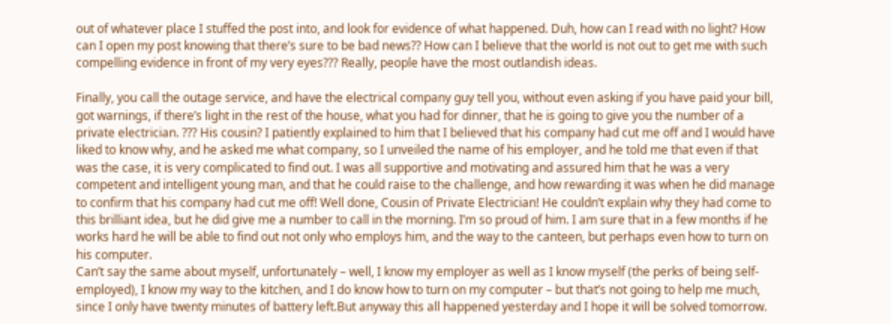out of whatever place I stuffed the post into, and look for evidence of what happened. Duh, how can I read with no light? How can I open my post knowing that there’s sure to be bad news?? How can I believe that the world is not out to get me with such compelling evidence in front of my very eyes??? Really, people have the most outlandish ideas.

Finally, you call the outage service, and have the electrical company guy tell you, without even asking if you have paid your bill, got warnings, if there’s light in the rest of the house, what you had for dinner, that he is going to give you the number of a private electrician. ??? His cousin? I patiently explained to him that I believed that his company had cut me off and I would have liked to know why, and he asked me what company, so I unveiled the name of his employer, and he told me that even if that was the case, it is very complicated to find out. I was all supportive and motivating and assured him that he was a very competent and intelligent young man, and that he could raise to the challenge, and how rewarding it was when he did manage to confirm that his company had cut me off! Well done, Cousin of Private Electrician! He couldn’t explain why they had come to this brilliant idea, but he did give me a number to call in the morning. I’m so proud of him. I am sure that in a few months if he works hard he will be able to find out not only who employs him, and the way to the canteen, but perhaps even how to turn on his computer.
Can’t say the same about myself, unfortunately – well, I know my employer as well as I know myself (the perks of being self-employed), I know my way to the kitchen, and I do know how to turn on my computer – but that’s not going to help me much, since I only have twenty minutes of battery left.But anyway this all happened yesterday and I hope it will be solved tomorrow.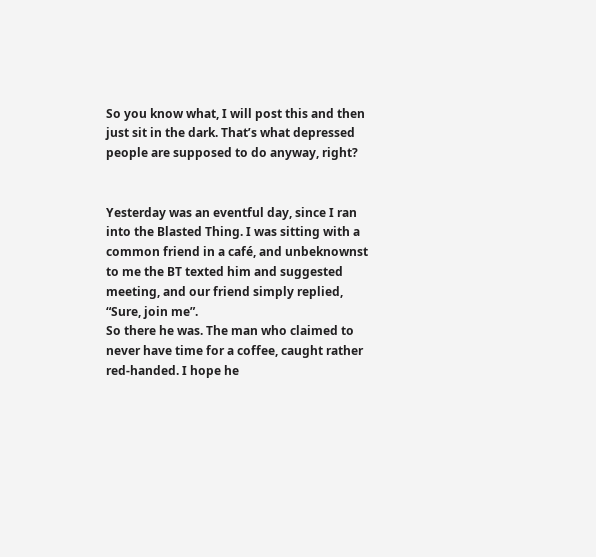So you know what, I will post this and then just sit in the dark. That’s what depressed people are supposed to do anyway, right?


Yesterday was an eventful day, since I ran into the Blasted Thing. I was sitting with a common friend in a café, and unbeknownst to me the BT texted him and suggested meeting, and our friend simply replied, “Sure, join me”.
So there he was. The man who claimed to never have time for a coffee, caught rather red-handed. I hope he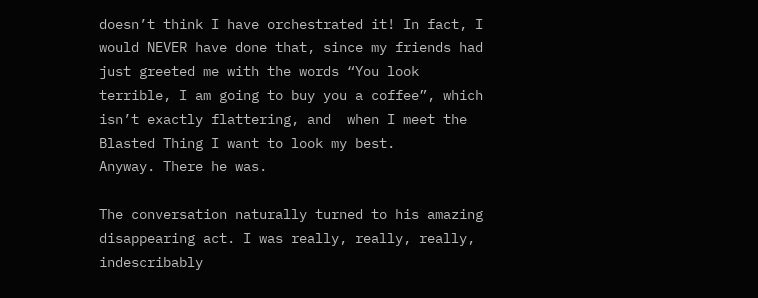doesn’t think I have orchestrated it! In fact, I would NEVER have done that, since my friends had just greeted me with the words “You look terrible, I am going to buy you a coffee”, which isn’t exactly flattering, and  when I meet the Blasted Thing I want to look my best.
Anyway. There he was.

The conversation naturally turned to his amazing disappearing act. I was really, really, really, indescribably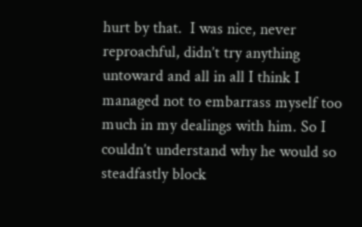hurt by that.  I was nice, never reproachful, didn’t try anything untoward and all in all I think I managed not to embarrass myself too much in my dealings with him. So I couldn’t understand why he would so steadfastly block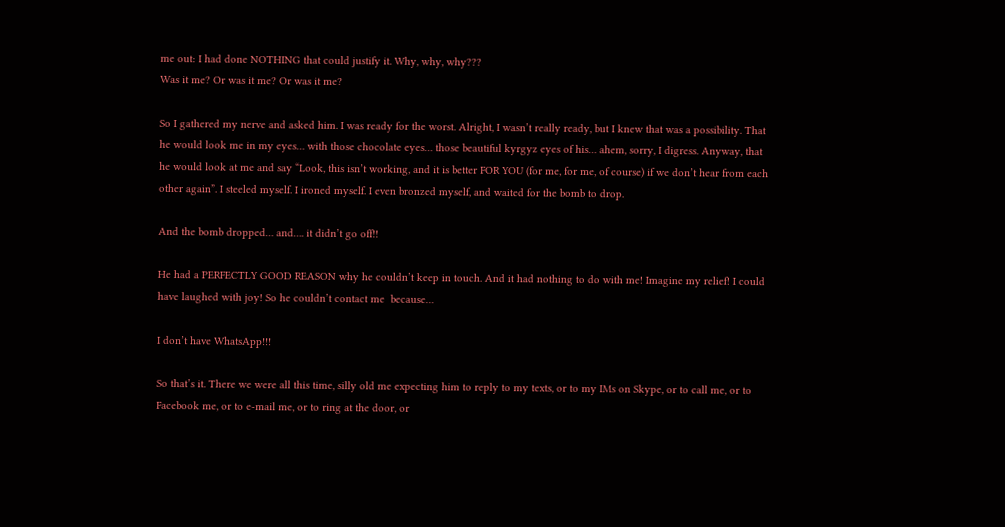me out: I had done NOTHING that could justify it. Why, why, why???
Was it me? Or was it me? Or was it me?

So I gathered my nerve and asked him. I was ready for the worst. Alright, I wasn’t really ready, but I knew that was a possibility. That he would look me in my eyes… with those chocolate eyes… those beautiful kyrgyz eyes of his… ahem, sorry, I digress. Anyway, that he would look at me and say “Look, this isn’t working, and it is better FOR YOU (for me, for me, of course) if we don’t hear from each other again”. I steeled myself. I ironed myself. I even bronzed myself, and waited for the bomb to drop.

And the bomb dropped… and…. it didn’t go off!!

He had a PERFECTLY GOOD REASON why he couldn’t keep in touch. And it had nothing to do with me! Imagine my relief! I could have laughed with joy! So he couldn’t contact me  because…

I don’t have WhatsApp!!!

So that’s it. There we were all this time, silly old me expecting him to reply to my texts, or to my IMs on Skype, or to call me, or to Facebook me, or to e-mail me, or to ring at the door, or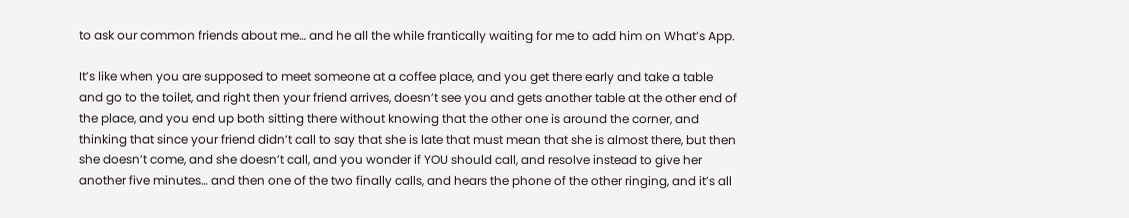to ask our common friends about me… and he all the while frantically waiting for me to add him on What’s App.

It’s like when you are supposed to meet someone at a coffee place, and you get there early and take a table and go to the toilet, and right then your friend arrives, doesn’t see you and gets another table at the other end of the place, and you end up both sitting there without knowing that the other one is around the corner, and thinking that since your friend didn’t call to say that she is late that must mean that she is almost there, but then she doesn’t come, and she doesn’t call, and you wonder if YOU should call, and resolve instead to give her another five minutes… and then one of the two finally calls, and hears the phone of the other ringing, and it’s all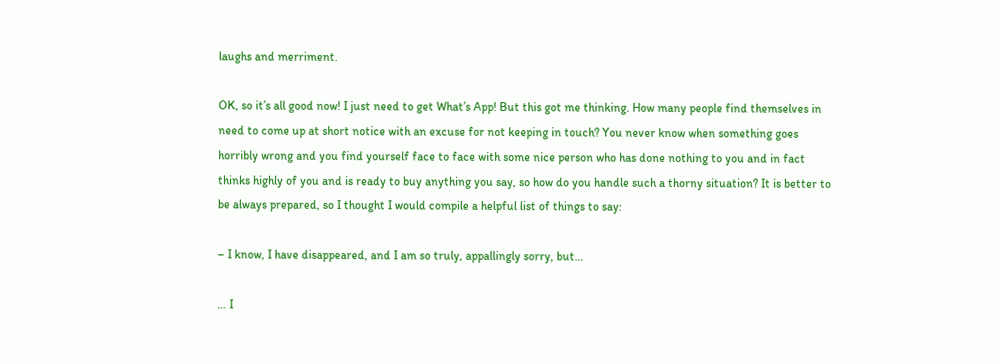laughs and merriment.

OK, so it’s all good now! I just need to get What’s App! But this got me thinking. How many people find themselves in need to come up at short notice with an excuse for not keeping in touch? You never know when something goes horribly wrong and you find yourself face to face with some nice person who has done nothing to you and in fact thinks highly of you and is ready to buy anything you say, so how do you handle such a thorny situation? It is better to be always prepared, so I thought I would compile a helpful list of things to say:

– I know, I have disappeared, and I am so truly, appallingly sorry, but…

… I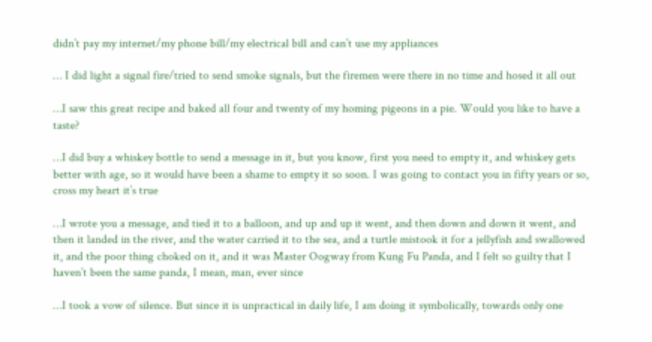didn’t pay my internet/my phone bill/my electrical bill and can’t use my appliances

… I did light a signal fire/tried to send smoke signals, but the firemen were there in no time and hosed it all out

…I saw this great recipe and baked all four and twenty of my homing pigeons in a pie. Would you like to have a taste?

…I did buy a whiskey bottle to send a message in it, but you know, first you need to empty it, and whiskey gets better with age, so it would have been a shame to empty it so soon. I was going to contact you in fifty years or so, cross my heart it’s true

…I wrote you a message, and tied it to a balloon, and up and up it went, and then down and down it went, and then it landed in the river, and the water carried it to the sea, and a turtle mistook it for a jellyfish and swallowed it, and the poor thing choked on it, and it was Master Oogway from Kung Fu Panda, and I felt so guilty that I haven’t been the same panda, I mean, man, ever since

…I took a vow of silence. But since it is unpractical in daily life, I am doing it symbolically, towards only one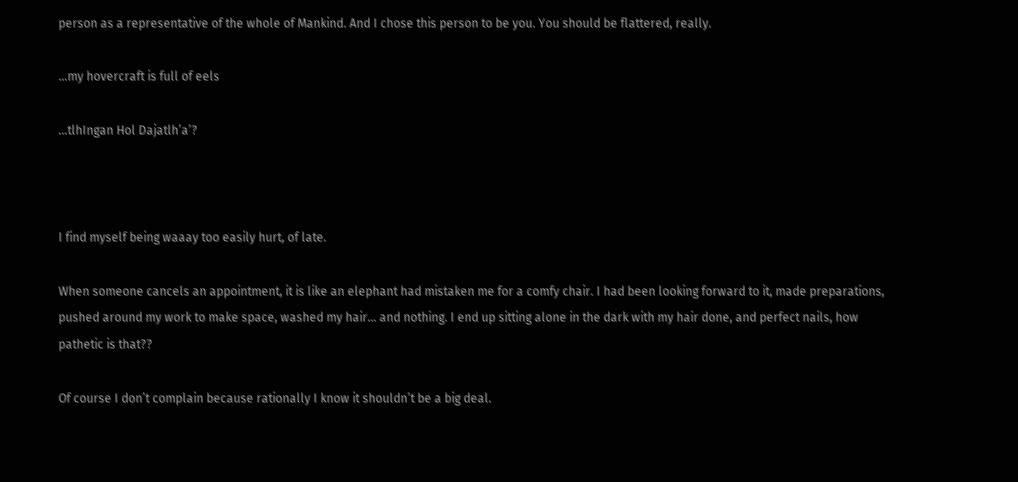person as a representative of the whole of Mankind. And I chose this person to be you. You should be flattered, really.

…my hovercraft is full of eels

…tlhIngan Hol Dajatlh’a’?



I find myself being waaay too easily hurt, of late.

When someone cancels an appointment, it is like an elephant had mistaken me for a comfy chair. I had been looking forward to it, made preparations, pushed around my work to make space, washed my hair… and nothing. I end up sitting alone in the dark with my hair done, and perfect nails, how pathetic is that??

Of course I don’t complain because rationally I know it shouldn’t be a big deal.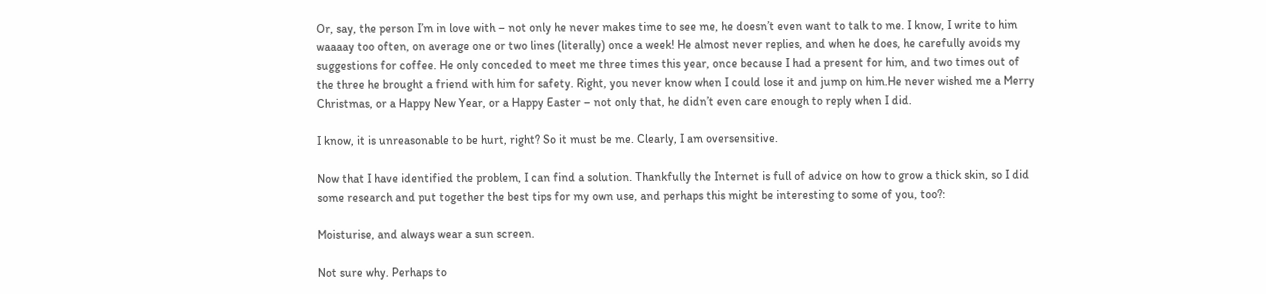Or, say, the person I’m in love with – not only he never makes time to see me, he doesn’t even want to talk to me. I know, I write to him waaaay too often, on average one or two lines (literally) once a week! He almost never replies, and when he does, he carefully avoids my suggestions for coffee. He only conceded to meet me three times this year, once because I had a present for him, and two times out of the three he brought a friend with him for safety. Right, you never know when I could lose it and jump on him.He never wished me a Merry Christmas, or a Happy New Year, or a Happy Easter – not only that, he didn’t even care enough to reply when I did.

I know, it is unreasonable to be hurt, right? So it must be me. Clearly, I am oversensitive.

Now that I have identified the problem, I can find a solution. Thankfully the Internet is full of advice on how to grow a thick skin, so I did some research and put together the best tips for my own use, and perhaps this might be interesting to some of you, too?:

Moisturise, and always wear a sun screen.

Not sure why. Perhaps to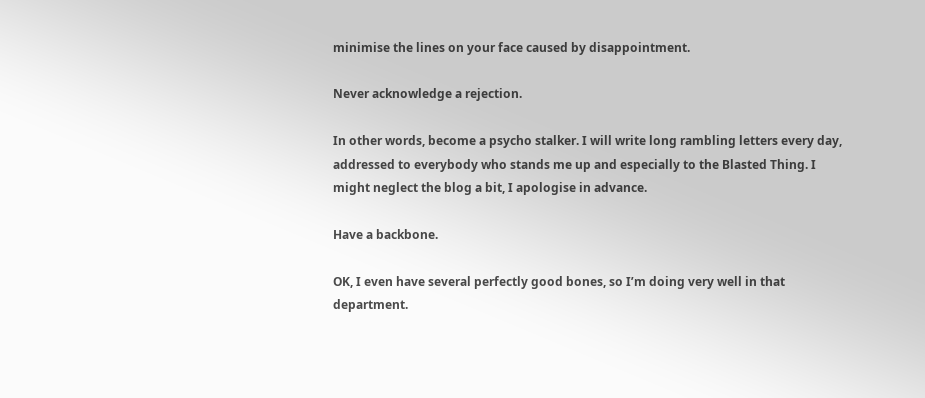minimise the lines on your face caused by disappointment.

Never acknowledge a rejection.

In other words, become a psycho stalker. I will write long rambling letters every day, addressed to everybody who stands me up and especially to the Blasted Thing. I might neglect the blog a bit, I apologise in advance.

Have a backbone.

OK, I even have several perfectly good bones, so I’m doing very well in that department.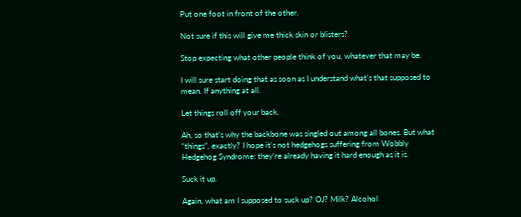Put one foot in front of the other.

Not sure if this will give me thick skin or blisters?

Stop expecting what other people think of you, whatever that may be.

I will sure start doing that as soon as I understand what’s that supposed to mean. If anything at all.

Let things roll off your back.

Ah, so that’s why the backbone was singled out among all bones. But what “things”, exactly? I hope it’s not hedgehogs suffering from Wobbly Hedgehog Syndrome: they’re already having it hard enough as it is.

Suck it up.

Again, what am I supposed to suck up? OJ? Milk? Alcohol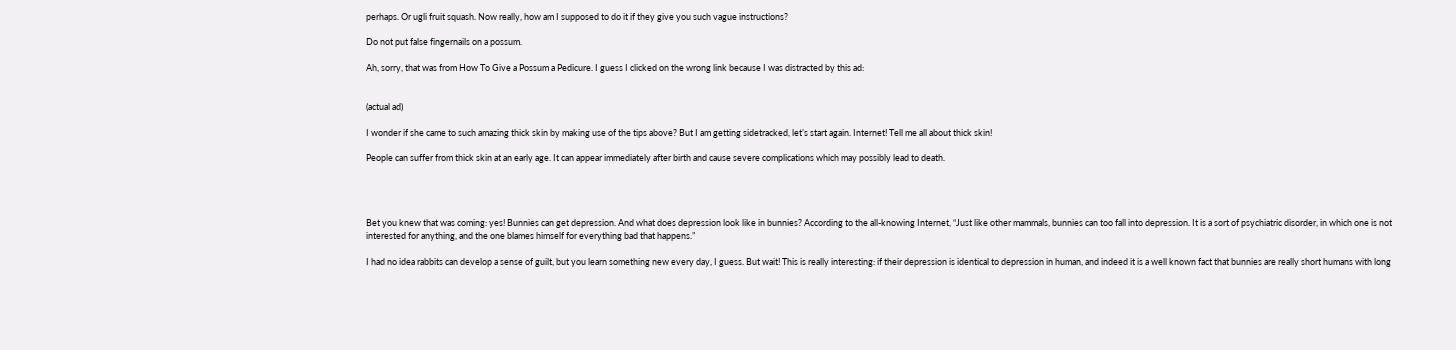perhaps. Or ugli fruit squash. Now really, how am I supposed to do it if they give you such vague instructions?

Do not put false fingernails on a possum.

Ah, sorry, that was from How To Give a Possum a Pedicure. I guess I clicked on the wrong link because I was distracted by this ad:


(actual ad)

I wonder if she came to such amazing thick skin by making use of the tips above? But I am getting sidetracked, let’s start again. Internet! Tell me all about thick skin!

People can suffer from thick skin at an early age. It can appear immediately after birth and cause severe complications which may possibly lead to death.




Bet you knew that was coming: yes! Bunnies can get depression. And what does depression look like in bunnies? According to the all-knowing Internet, “Just like other mammals, bunnies can too fall into depression. It is a sort of psychiatric disorder, in which one is not interested for anything, and the one blames himself for everything bad that happens.”

I had no idea rabbits can develop a sense of guilt, but you learn something new every day, I guess. But wait! This is really interesting: if their depression is identical to depression in human, and indeed it is a well known fact that bunnies are really short humans with long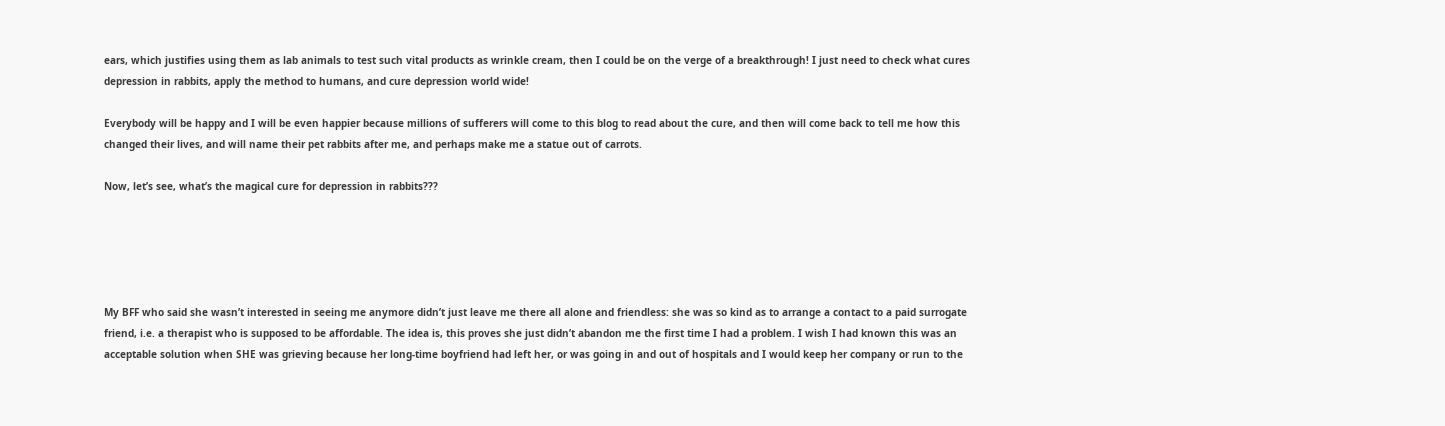ears, which justifies using them as lab animals to test such vital products as wrinkle cream, then I could be on the verge of a breakthrough! I just need to check what cures depression in rabbits, apply the method to humans, and cure depression world wide!

Everybody will be happy and I will be even happier because millions of sufferers will come to this blog to read about the cure, and then will come back to tell me how this changed their lives, and will name their pet rabbits after me, and perhaps make me a statue out of carrots.

Now, let’s see, what’s the magical cure for depression in rabbits???





My BFF who said she wasn’t interested in seeing me anymore didn’t just leave me there all alone and friendless: she was so kind as to arrange a contact to a paid surrogate friend, i.e. a therapist who is supposed to be affordable. The idea is, this proves she just didn’t abandon me the first time I had a problem. I wish I had known this was an acceptable solution when SHE was grieving because her long-time boyfriend had left her, or was going in and out of hospitals and I would keep her company or run to the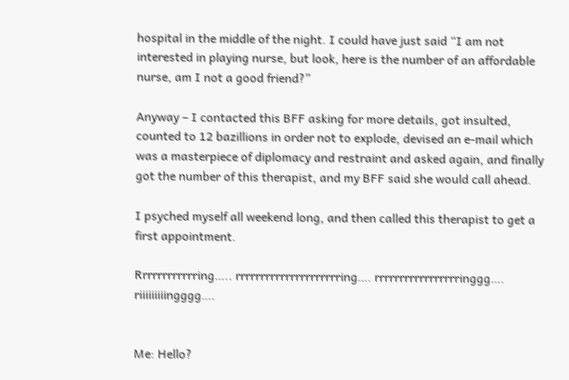hospital in the middle of the night. I could have just said “I am not interested in playing nurse, but look, here is the number of an affordable nurse, am I not a good friend?”

Anyway – I contacted this BFF asking for more details, got insulted, counted to 12 bazillions in order not to explode, devised an e-mail which was a masterpiece of diplomacy and restraint and asked again, and finally got the number of this therapist, and my BFF said she would call ahead.

I psyched myself all weekend long, and then called this therapist to get a first appointment.

Rrrrrrrrrrrring….. rrrrrrrrrrrrrrrrrrrrring…. rrrrrrrrrrrrrrrrringgg…. riiiiiiiiingggg….


Me: Hello?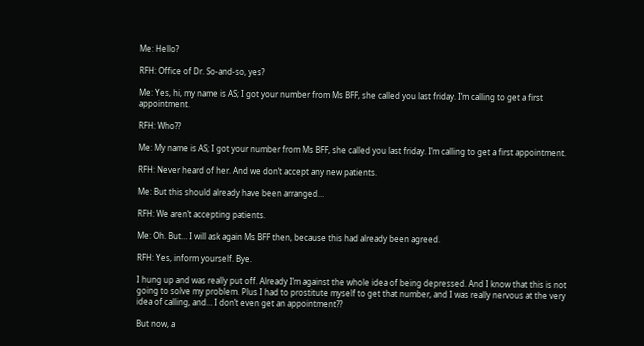Me: Hello?

RFH: Office of Dr. So-and-so, yes?

Me: Yes, hi, my name is AS; I got your number from Ms BFF, she called you last friday. I’m calling to get a first appointment.

RFH: Who??

Me: My name is AS; I got your number from Ms BFF, she called you last friday. I’m calling to get a first appointment.

RFH: Never heard of her. And we don’t accept any new patients.

Me: But this should already have been arranged…

RFH: We aren’t accepting patients.

Me: Oh. But… I will ask again Ms BFF then, because this had already been agreed.

RFH: Yes, inform yourself. Bye.

I hung up and was really put off. Already I’m against the whole idea of being depressed. And I know that this is not going to solve my problem. Plus I had to prostitute myself to get that number, and I was really nervous at the very idea of calling, and… I don’t even get an appointment??

But now, a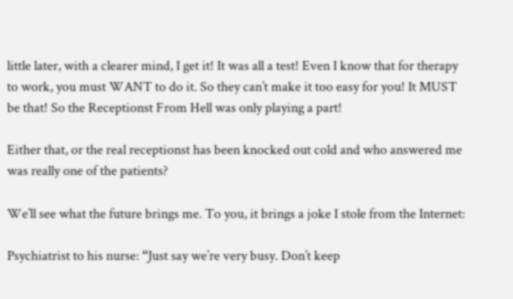little later, with a clearer mind, I get it! It was all a test! Even I know that for therapy to work, you must WANT to do it. So they can’t make it too easy for you! It MUST be that! So the Receptionst From Hell was only playing a part!

Either that, or the real receptionst has been knocked out cold and who answered me was really one of the patients?

We’ll see what the future brings me. To you, it brings a joke I stole from the Internet:

Psychiatrist to his nurse: “Just say we’re very busy. Don’t keep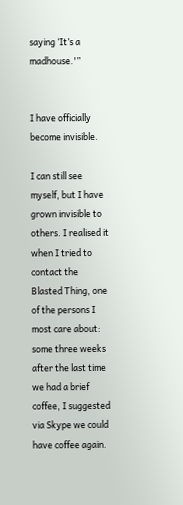saying ‘It’s a madhouse.'”


I have officially become invisible.

I can still see myself, but I have grown invisible to others. I realised it when I tried to contact the Blasted Thing, one of the persons I most care about: some three weeks after the last time we had a brief coffee, I suggested via Skype we could have coffee again.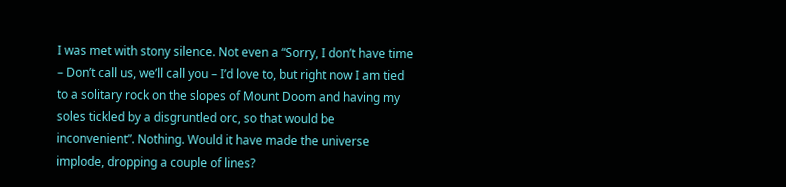I was met with stony silence. Not even a “Sorry, I don’t have time – Don’t call us, we’ll call you – I’d love to, but right now I am tied to a solitary rock on the slopes of Mount Doom and having my soles tickled by a disgruntled orc, so that would be inconvenient”. Nothing. Would it have made the universe implode, dropping a couple of lines?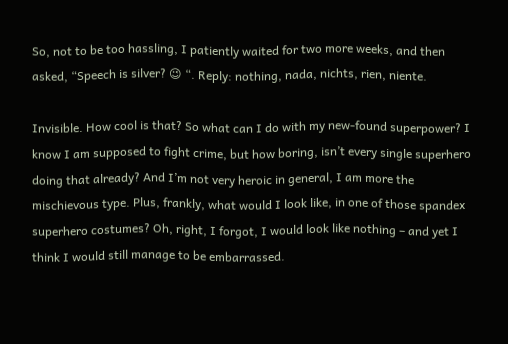So, not to be too hassling, I patiently waited for two more weeks, and then asked, “Speech is silver? 😉 “. Reply: nothing, nada, nichts, rien, niente.

Invisible. How cool is that? So what can I do with my new-found superpower? I know I am supposed to fight crime, but how boring, isn’t every single superhero doing that already? And I’m not very heroic in general, I am more the mischievous type. Plus, frankly, what would I look like, in one of those spandex superhero costumes? Oh, right, I forgot, I would look like nothing – and yet I think I would still manage to be embarrassed.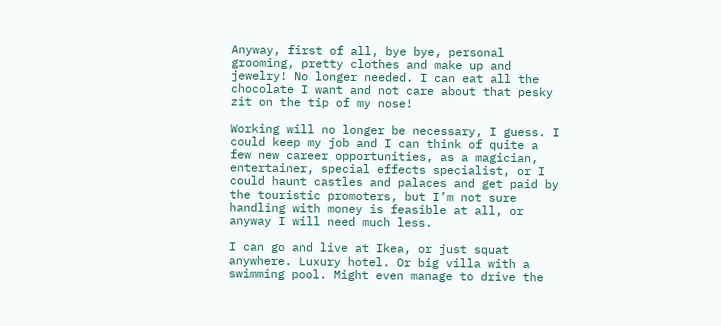Anyway, first of all, bye bye, personal grooming, pretty clothes and make up and jewelry! No longer needed. I can eat all the chocolate I want and not care about that pesky zit on the tip of my nose!

Working will no longer be necessary, I guess. I could keep my job and I can think of quite a few new career opportunities, as a magician, entertainer, special effects specialist, or I could haunt castles and palaces and get paid by the touristic promoters, but I’m not sure handling with money is feasible at all, or anyway I will need much less.

I can go and live at Ikea, or just squat anywhere. Luxury hotel. Or big villa with a swimming pool. Might even manage to drive the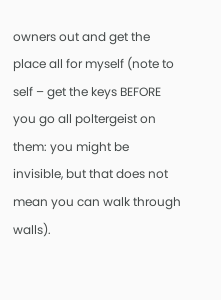owners out and get the place all for myself (note to self – get the keys BEFORE you go all poltergeist on them: you might be invisible, but that does not mean you can walk through walls).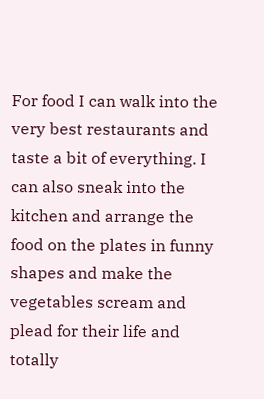For food I can walk into the very best restaurants and taste a bit of everything. I can also sneak into the kitchen and arrange the food on the plates in funny shapes and make the vegetables scream and plead for their life and totally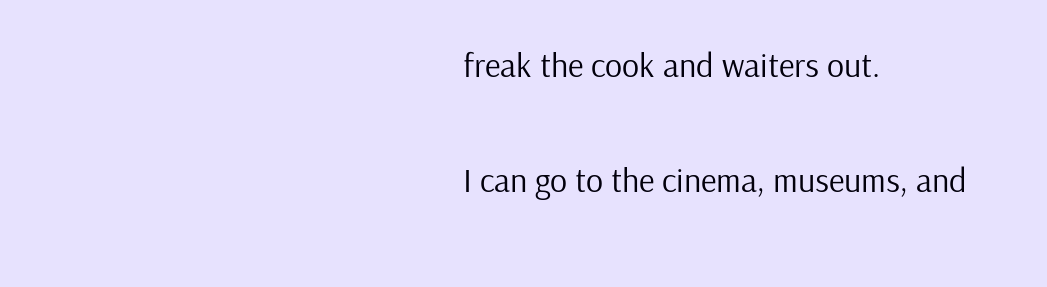freak the cook and waiters out.

I can go to the cinema, museums, and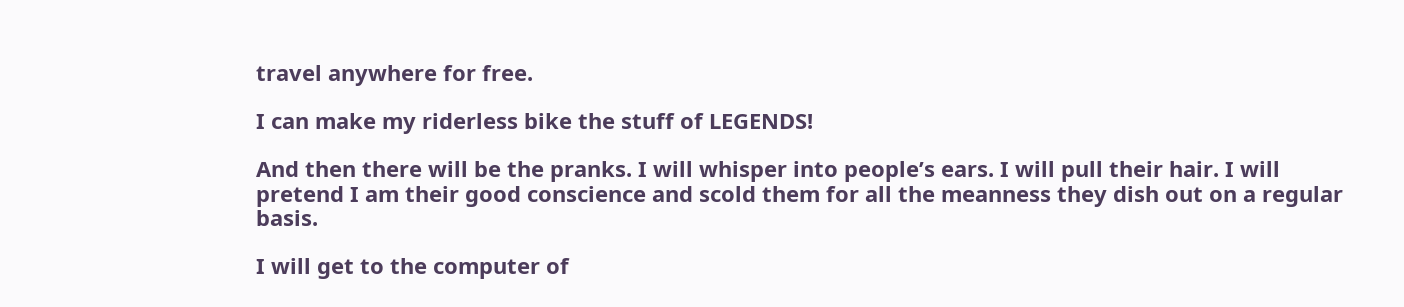travel anywhere for free.

I can make my riderless bike the stuff of LEGENDS!

And then there will be the pranks. I will whisper into people’s ears. I will pull their hair. I will pretend I am their good conscience and scold them for all the meanness they dish out on a regular basis.

I will get to the computer of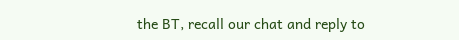the BT, recall our chat and reply to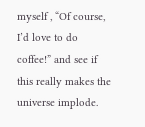myself , “Of course, I’d love to do coffee!” and see if this really makes the universe implode.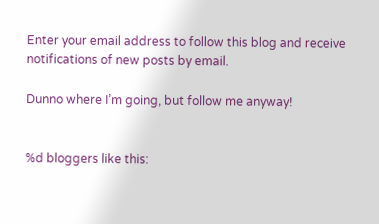Enter your email address to follow this blog and receive notifications of new posts by email.

Dunno where I’m going, but follow me anyway!


%d bloggers like this: